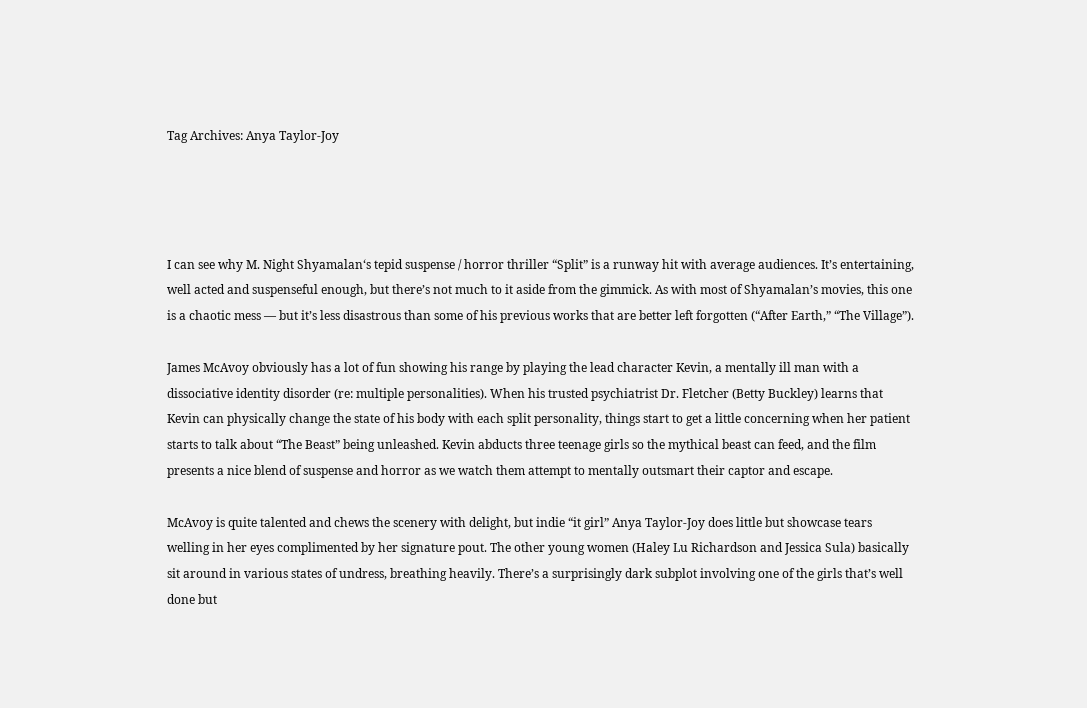Tag Archives: Anya Taylor-Joy




I can see why M. Night Shyamalan‘s tepid suspense / horror thriller “Split” is a runway hit with average audiences. It’s entertaining, well acted and suspenseful enough, but there’s not much to it aside from the gimmick. As with most of Shyamalan’s movies, this one is a chaotic mess — but it’s less disastrous than some of his previous works that are better left forgotten (“After Earth,” “The Village”).

James McAvoy obviously has a lot of fun showing his range by playing the lead character Kevin, a mentally ill man with a dissociative identity disorder (re: multiple personalities). When his trusted psychiatrist Dr. Fletcher (Betty Buckley) learns that Kevin can physically change the state of his body with each split personality, things start to get a little concerning when her patient starts to talk about “The Beast” being unleashed. Kevin abducts three teenage girls so the mythical beast can feed, and the film presents a nice blend of suspense and horror as we watch them attempt to mentally outsmart their captor and escape.

McAvoy is quite talented and chews the scenery with delight, but indie “it girl” Anya Taylor-Joy does little but showcase tears welling in her eyes complimented by her signature pout. The other young women (Haley Lu Richardson and Jessica Sula) basically sit around in various states of undress, breathing heavily. There’s a surprisingly dark subplot involving one of the girls that’s well done but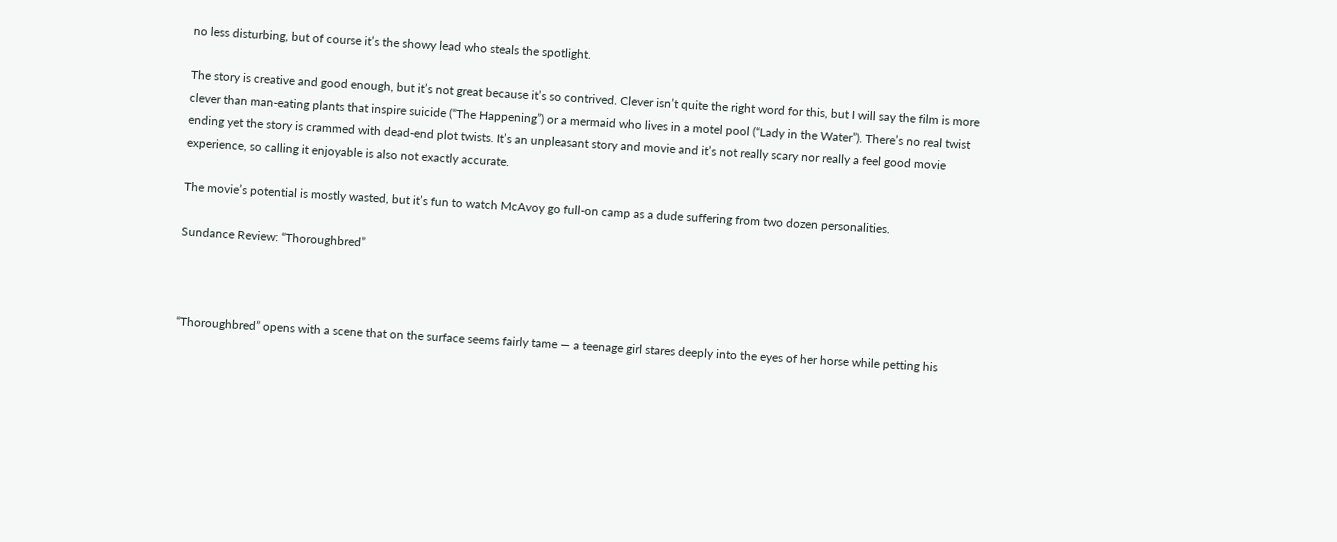no less disturbing, but of course it’s the showy lead who steals the spotlight.

The story is creative and good enough, but it’s not great because it’s so contrived. Clever isn’t quite the right word for this, but I will say the film is more clever than man-eating plants that inspire suicide (“The Happening”) or a mermaid who lives in a motel pool (“Lady in the Water”). There’s no real twist ending yet the story is crammed with dead-end plot twists. It’s an unpleasant story and movie and it’s not really scary nor really a feel good movie experience, so calling it enjoyable is also not exactly accurate.

The movie’s potential is mostly wasted, but it’s fun to watch McAvoy go full-on camp as a dude suffering from two dozen personalities.

Sundance Review: “Thoroughbred”



“Thoroughbred” opens with a scene that on the surface seems fairly tame — a teenage girl stares deeply into the eyes of her horse while petting his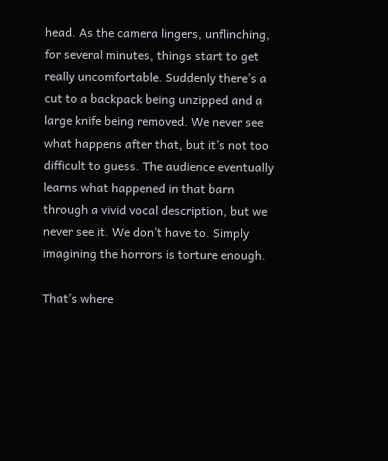head. As the camera lingers, unflinching, for several minutes, things start to get really uncomfortable. Suddenly there’s a cut to a backpack being unzipped and a large knife being removed. We never see what happens after that, but it’s not too difficult to guess. The audience eventually learns what happened in that barn through a vivid vocal description, but we never see it. We don’t have to. Simply imagining the horrors is torture enough.

That’s where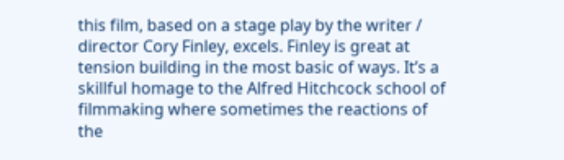this film, based on a stage play by the writer / director Cory Finley, excels. Finley is great at tension building in the most basic of ways. It’s a skillful homage to the Alfred Hitchcock school of filmmaking where sometimes the reactions of the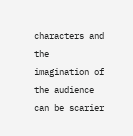characters and the imagination of the audience can be scarier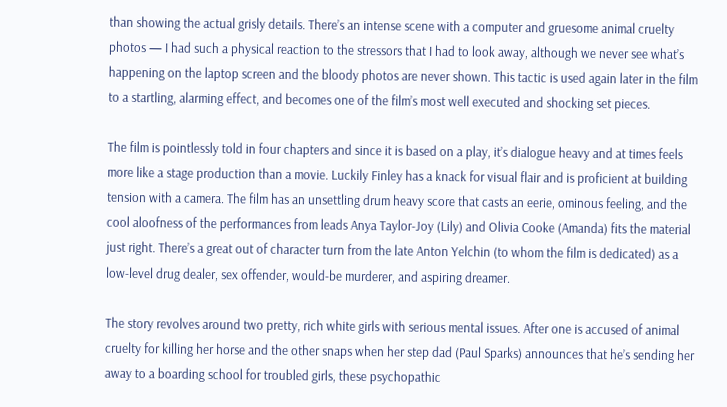than showing the actual grisly details. There’s an intense scene with a computer and gruesome animal cruelty photos — I had such a physical reaction to the stressors that I had to look away, although we never see what’s happening on the laptop screen and the bloody photos are never shown. This tactic is used again later in the film to a startling, alarming effect, and becomes one of the film’s most well executed and shocking set pieces.

The film is pointlessly told in four chapters and since it is based on a play, it’s dialogue heavy and at times feels more like a stage production than a movie. Luckily Finley has a knack for visual flair and is proficient at building tension with a camera. The film has an unsettling drum heavy score that casts an eerie, ominous feeling, and the cool aloofness of the performances from leads Anya Taylor-Joy (Lily) and Olivia Cooke (Amanda) fits the material just right. There’s a great out of character turn from the late Anton Yelchin (to whom the film is dedicated) as a low-level drug dealer, sex offender, would-be murderer, and aspiring dreamer.

The story revolves around two pretty, rich white girls with serious mental issues. After one is accused of animal cruelty for killing her horse and the other snaps when her step dad (Paul Sparks) announces that he’s sending her away to a boarding school for troubled girls, these psychopathic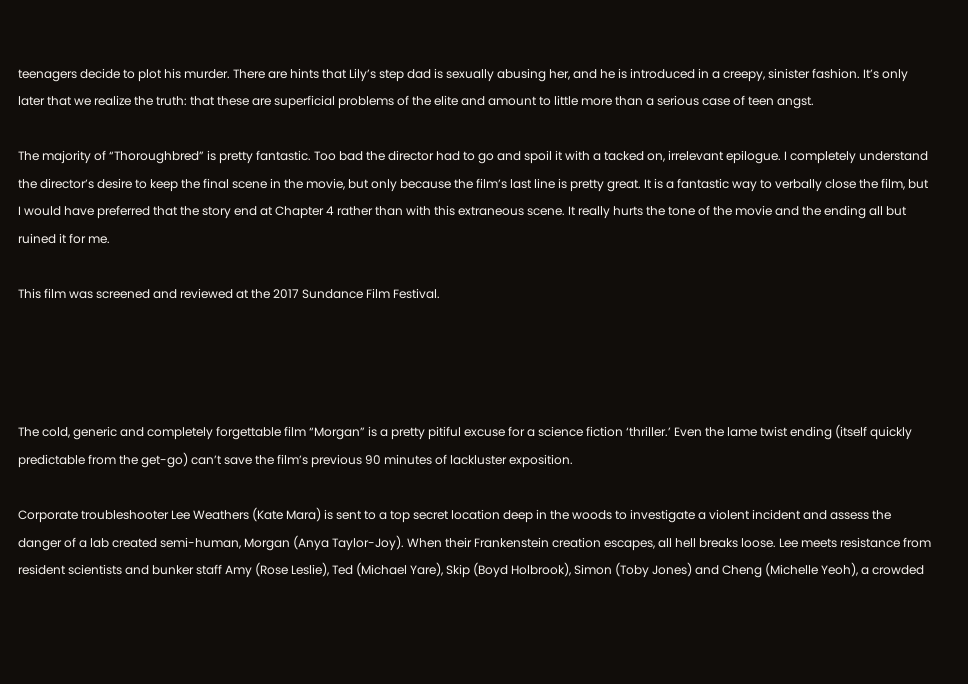teenagers decide to plot his murder. There are hints that Lily’s step dad is sexually abusing her, and he is introduced in a creepy, sinister fashion. It’s only later that we realize the truth: that these are superficial problems of the elite and amount to little more than a serious case of teen angst.

The majority of “Thoroughbred” is pretty fantastic. Too bad the director had to go and spoil it with a tacked on, irrelevant epilogue. I completely understand the director’s desire to keep the final scene in the movie, but only because the film’s last line is pretty great. It is a fantastic way to verbally close the film, but I would have preferred that the story end at Chapter 4 rather than with this extraneous scene. It really hurts the tone of the movie and the ending all but ruined it for me.

This film was screened and reviewed at the 2017 Sundance Film Festival.




The cold, generic and completely forgettable film “Morgan” is a pretty pitiful excuse for a science fiction ‘thriller.’ Even the lame twist ending (itself quickly predictable from the get-go) can’t save the film’s previous 90 minutes of lackluster exposition.

Corporate troubleshooter Lee Weathers (Kate Mara) is sent to a top secret location deep in the woods to investigate a violent incident and assess the danger of a lab created semi-human, Morgan (Anya Taylor-Joy). When their Frankenstein creation escapes, all hell breaks loose. Lee meets resistance from resident scientists and bunker staff Amy (Rose Leslie), Ted (Michael Yare), Skip (Boyd Holbrook), Simon (Toby Jones) and Cheng (Michelle Yeoh), a crowded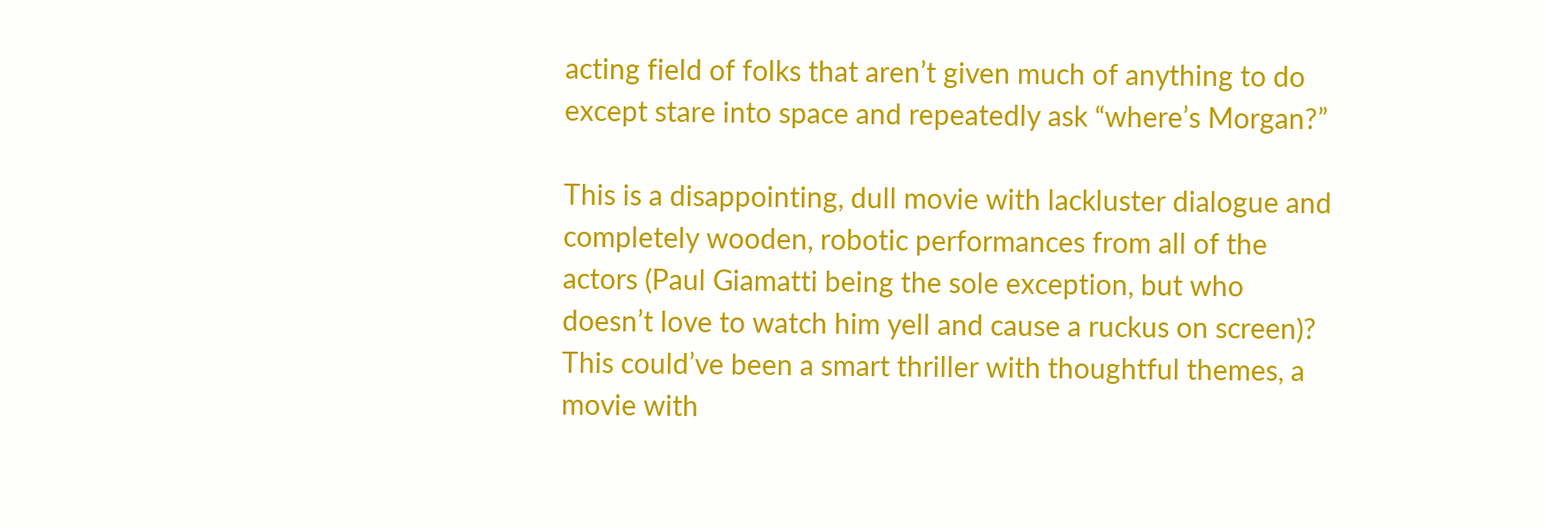acting field of folks that aren’t given much of anything to do except stare into space and repeatedly ask “where’s Morgan?”

This is a disappointing, dull movie with lackluster dialogue and completely wooden, robotic performances from all of the actors (Paul Giamatti being the sole exception, but who doesn’t love to watch him yell and cause a ruckus on screen)? This could’ve been a smart thriller with thoughtful themes, a movie with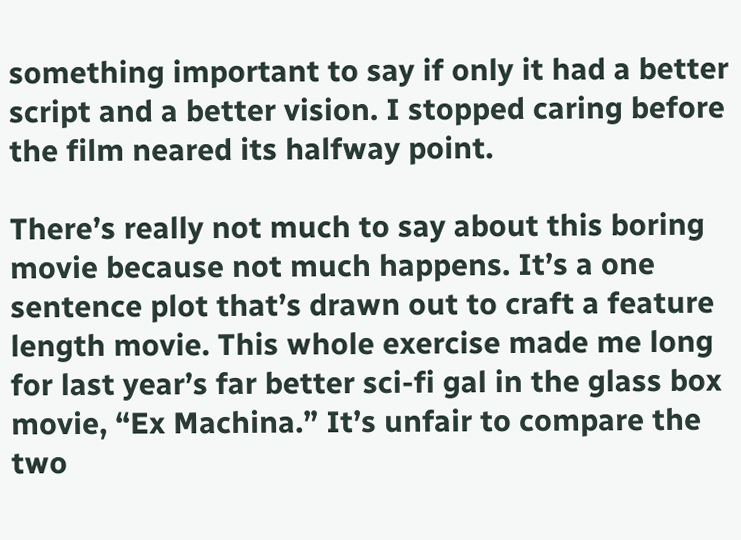something important to say if only it had a better script and a better vision. I stopped caring before the film neared its halfway point.

There’s really not much to say about this boring movie because not much happens. It’s a one sentence plot that’s drawn out to craft a feature length movie. This whole exercise made me long for last year’s far better sci-fi gal in the glass box movie, “Ex Machina.” It’s unfair to compare the two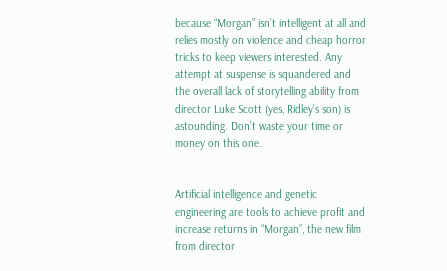because “Morgan” isn’t intelligent at all and relies mostly on violence and cheap horror tricks to keep viewers interested. Any attempt at suspense is squandered and the overall lack of storytelling ability from director Luke Scott (yes, Ridley’s son) is astounding. Don’t waste your time or money on this one.


Artificial intelligence and genetic engineering are tools to achieve profit and increase returns in “Morgan”, the new film from director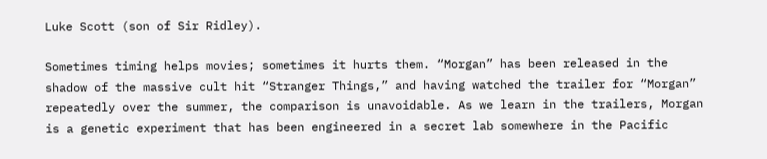Luke Scott (son of Sir Ridley).

Sometimes timing helps movies; sometimes it hurts them. “Morgan” has been released in the shadow of the massive cult hit “Stranger Things,” and having watched the trailer for “Morgan” repeatedly over the summer, the comparison is unavoidable. As we learn in the trailers, Morgan is a genetic experiment that has been engineered in a secret lab somewhere in the Pacific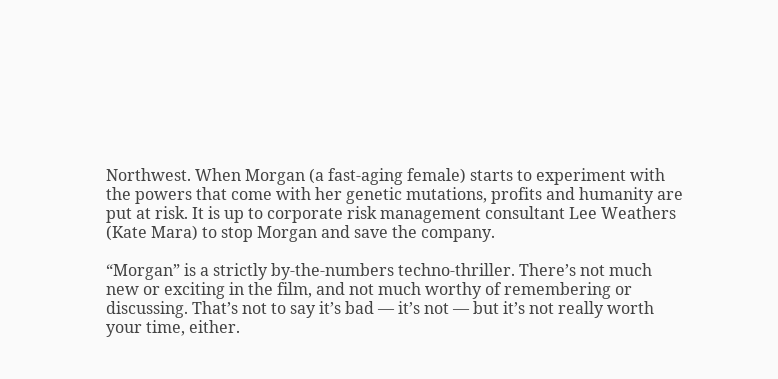Northwest. When Morgan (a fast-aging female) starts to experiment with the powers that come with her genetic mutations, profits and humanity are put at risk. It is up to corporate risk management consultant Lee Weathers (Kate Mara) to stop Morgan and save the company.

“Morgan” is a strictly by-the-numbers techno-thriller. There’s not much new or exciting in the film, and not much worthy of remembering or discussing. That’s not to say it’s bad — it’s not — but it’s not really worth your time, either.